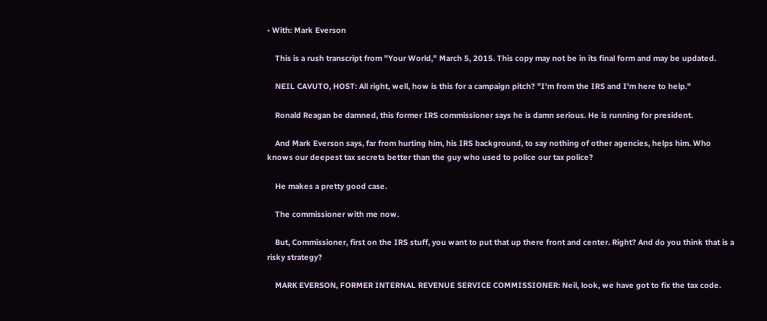• With: Mark Everson

    This is a rush transcript from "Your World," March 5, 2015. This copy may not be in its final form and may be updated.

    NEIL CAVUTO, HOST: All right, well, how is this for a campaign pitch? "I'm from the IRS and I'm here to help."

    Ronald Reagan be damned, this former IRS commissioner says he is damn serious. He is running for president.

    And Mark Everson says, far from hurting him, his IRS background, to say nothing of other agencies, helps him. Who knows our deepest tax secrets better than the guy who used to police our tax police?

    He makes a pretty good case.

    The commissioner with me now.

    But, Commissioner, first on the IRS stuff, you want to put that up there front and center. Right? And do you think that is a risky strategy?

    MARK EVERSON, FORMER INTERNAL REVENUE SERVICE COMMISSIONER: Neil, look, we have got to fix the tax code.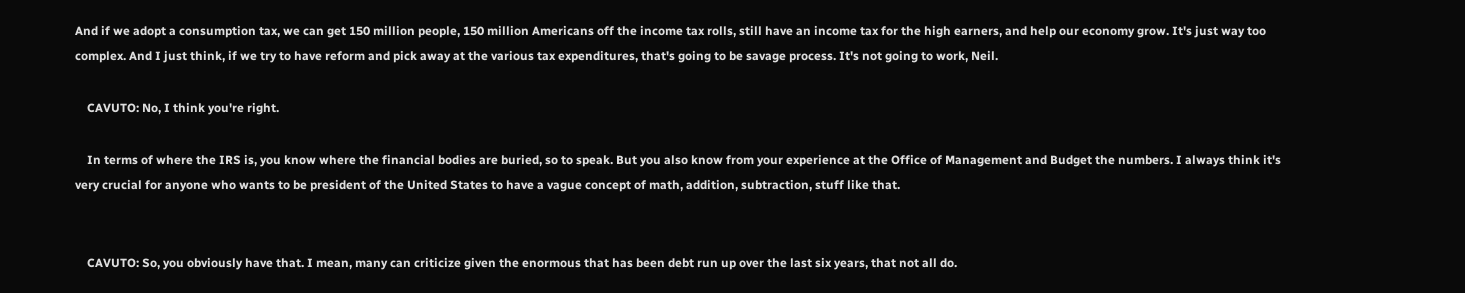And if we adopt a consumption tax, we can get 150 million people, 150 million Americans off the income tax rolls, still have an income tax for the high earners, and help our economy grow. It's just way too complex. And I just think, if we try to have reform and pick away at the various tax expenditures, that's going to be savage process. It's not going to work, Neil.

    CAVUTO: No, I think you're right.

    In terms of where the IRS is, you know where the financial bodies are buried, so to speak. But you also know from your experience at the Office of Management and Budget the numbers. I always think it's very crucial for anyone who wants to be president of the United States to have a vague concept of math, addition, subtraction, stuff like that.


    CAVUTO: So, you obviously have that. I mean, many can criticize given the enormous that has been debt run up over the last six years, that not all do.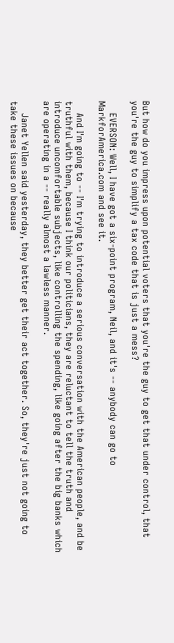But how do you impress upon potential voters that you're the guy to get that under control, that you're the guy to simplify a tax code that is just a mess?

    EVERSON: Well, I have got a six-point program, Neil, and it's -- anybody can go to MarkforAmerica.com and see it.

    And I'm going to -- I'm trying to introduce a serious conversation with the American people, and be truthful with them, because I think our politicians, they are reluctant to tell the truth and introduce uncomfortable subjects, like controlling the spending, like going after the big banks which are operating in a -- really almost a lawless manner.

    Janet Yellen said yesterday, they better get their act together. So, they're just not going to take these issues on because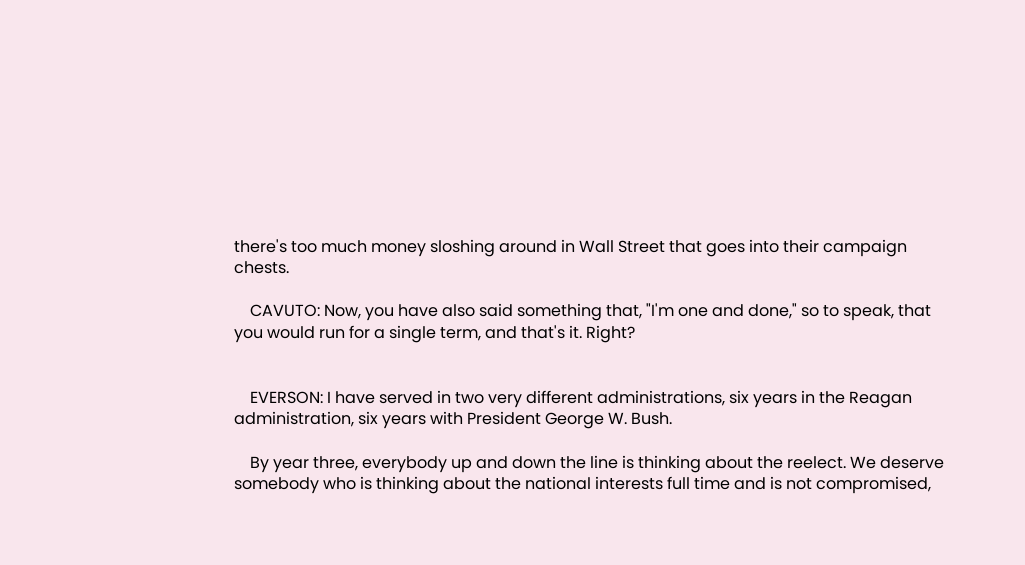there's too much money sloshing around in Wall Street that goes into their campaign chests.

    CAVUTO: Now, you have also said something that, "I'm one and done," so to speak, that you would run for a single term, and that's it. Right?


    EVERSON: I have served in two very different administrations, six years in the Reagan administration, six years with President George W. Bush.

    By year three, everybody up and down the line is thinking about the reelect. We deserve somebody who is thinking about the national interests full time and is not compromised,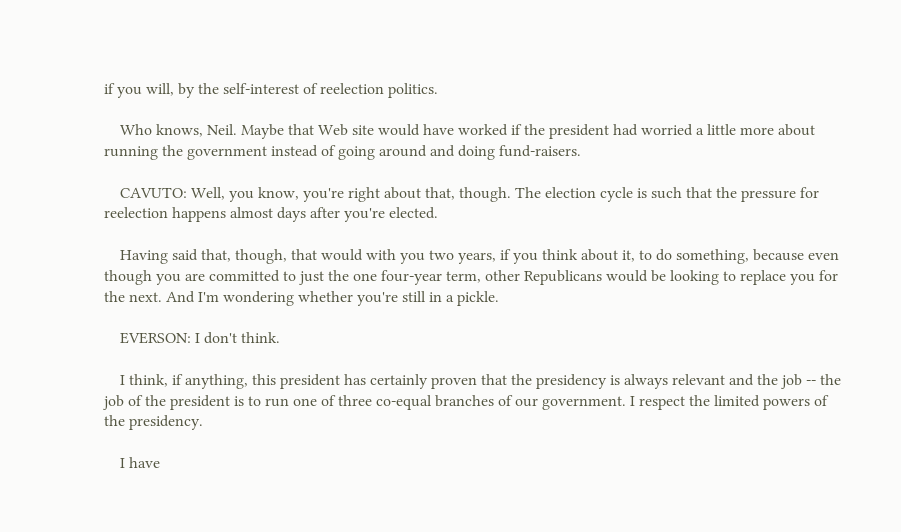if you will, by the self-interest of reelection politics.

    Who knows, Neil. Maybe that Web site would have worked if the president had worried a little more about running the government instead of going around and doing fund-raisers.

    CAVUTO: Well, you know, you're right about that, though. The election cycle is such that the pressure for reelection happens almost days after you're elected.

    Having said that, though, that would with you two years, if you think about it, to do something, because even though you are committed to just the one four-year term, other Republicans would be looking to replace you for the next. And I'm wondering whether you're still in a pickle.

    EVERSON: I don't think.

    I think, if anything, this president has certainly proven that the presidency is always relevant and the job -- the job of the president is to run one of three co-equal branches of our government. I respect the limited powers of the presidency.

    I have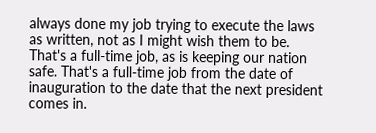always done my job trying to execute the laws as written, not as I might wish them to be. That's a full-time job, as is keeping our nation safe. That's a full-time job from the date of inauguration to the date that the next president comes in.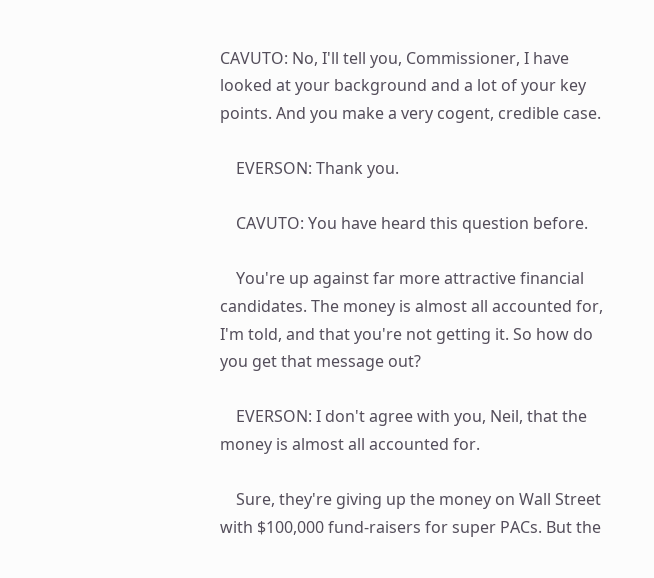CAVUTO: No, I'll tell you, Commissioner, I have looked at your background and a lot of your key points. And you make a very cogent, credible case.

    EVERSON: Thank you.

    CAVUTO: You have heard this question before.

    You're up against far more attractive financial candidates. The money is almost all accounted for, I'm told, and that you're not getting it. So how do you get that message out?

    EVERSON: I don't agree with you, Neil, that the money is almost all accounted for.

    Sure, they're giving up the money on Wall Street with $100,000 fund-raisers for super PACs. But the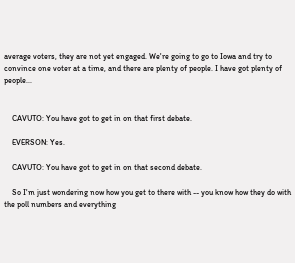average voters, they are not yet engaged. We're going to go to Iowa and try to convince one voter at a time, and there are plenty of people. I have got plenty of people...


    CAVUTO: You have got to get in on that first debate.

    EVERSON: Yes.

    CAVUTO: You have got to get in on that second debate.

    So I'm just wondering now how you get to there with -- you know how they do with the poll numbers and everything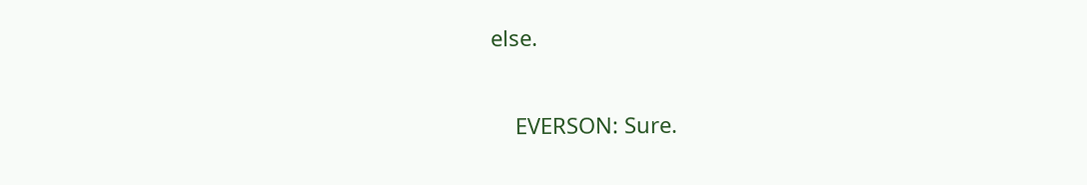else.

    EVERSON: Sure.